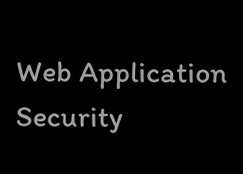Web Application Security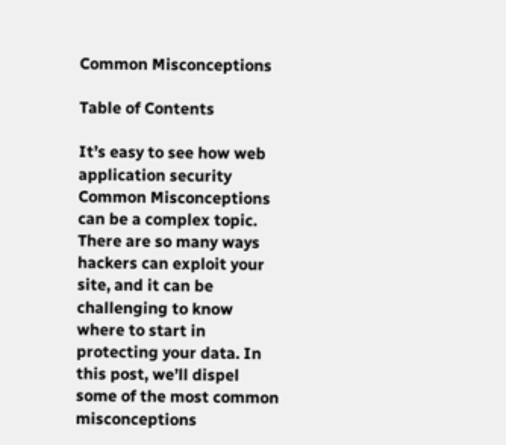Common Misconceptions

Table of Contents

It’s easy to see how web application security Common Misconceptions can be a complex topic. There are so many ways hackers can exploit your site, and it can be challenging to know where to start in protecting your data. In this post, we’ll dispel some of the most common misconceptions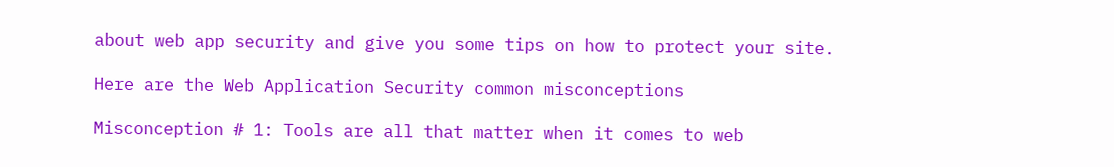about web app security and give you some tips on how to protect your site.

Here are the Web Application Security common misconceptions

Misconception # 1: Tools are all that matter when it comes to web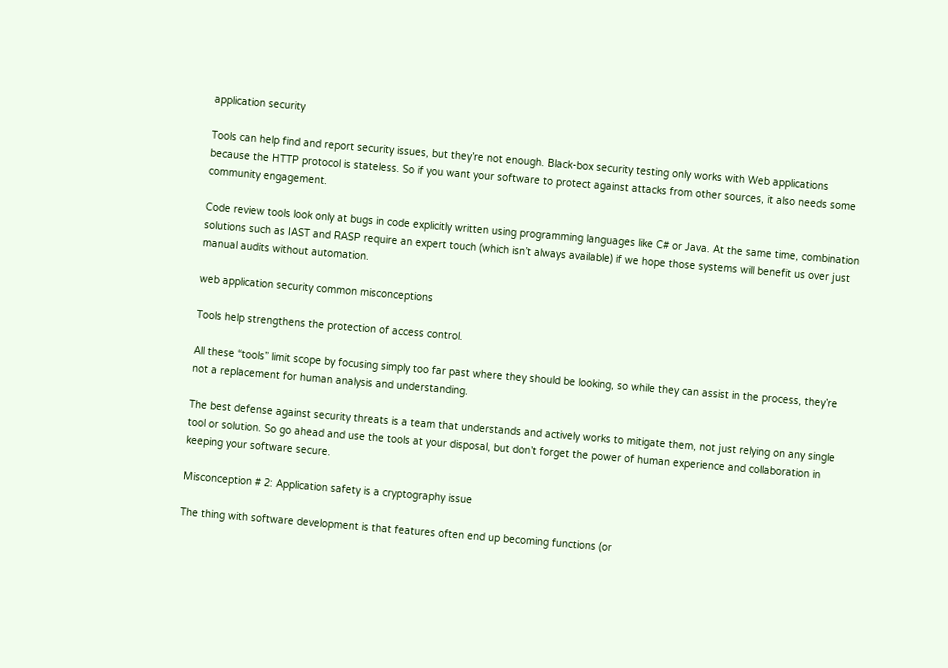application security

Tools can help find and report security issues, but they’re not enough. Black-box security testing only works with Web applications because the HTTP protocol is stateless. So if you want your software to protect against attacks from other sources, it also needs some community engagement.

Code review tools look only at bugs in code explicitly written using programming languages like C# or Java. At the same time, combination solutions such as IAST and RASP require an expert touch (which isn’t always available) if we hope those systems will benefit us over just manual audits without automation.

web application security common misconceptions

Tools help strengthens the protection of access control.

All these “tools” limit scope by focusing simply too far past where they should be looking, so while they can assist in the process, they’re not a replacement for human analysis and understanding.

The best defense against security threats is a team that understands and actively works to mitigate them, not just relying on any single tool or solution. So go ahead and use the tools at your disposal, but don’t forget the power of human experience and collaboration in keeping your software secure.

Misconception # 2: Application safety is a cryptography issue

The thing with software development is that features often end up becoming functions (or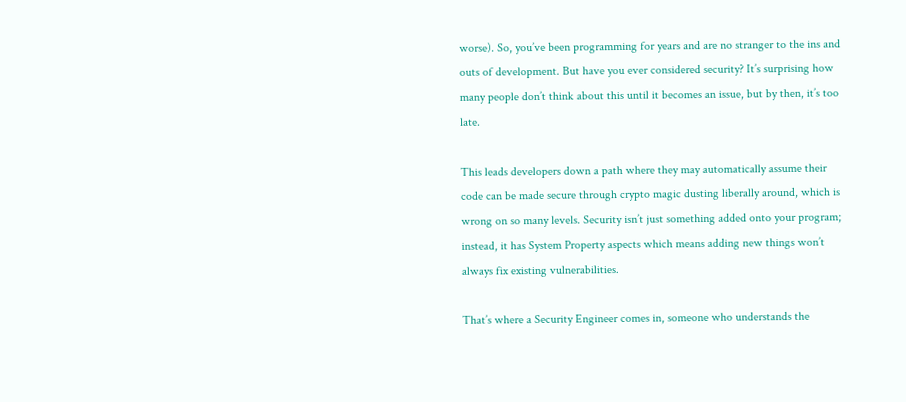worse). So, you’ve been programming for years and are no stranger to the ins and outs of development. But have you ever considered security? It’s surprising how many people don’t think about this until it becomes an issue, but by then, it’s too late.

This leads developers down a path where they may automatically assume their code can be made secure through crypto magic dusting liberally around, which is wrong on so many levels. Security isn’t just something added onto your program; instead, it has System Property aspects which means adding new things won’t always fix existing vulnerabilities.

That’s where a Security Engineer comes in, someone who understands the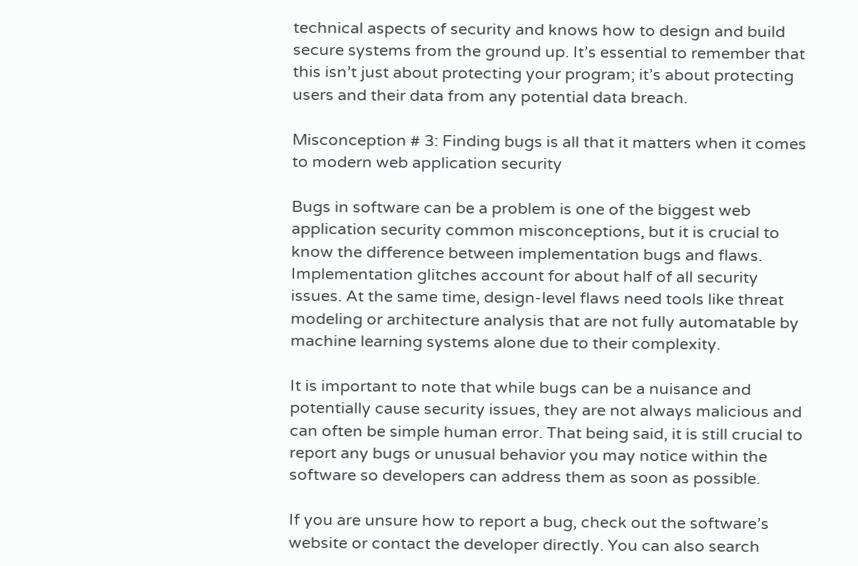technical aspects of security and knows how to design and build secure systems from the ground up. It’s essential to remember that this isn’t just about protecting your program; it’s about protecting users and their data from any potential data breach.

Misconception # 3: Finding bugs is all that it matters when it comes to modern web application security

Bugs in software can be a problem is one of the biggest web application security common misconceptions, but it is crucial to know the difference between implementation bugs and flaws. Implementation glitches account for about half of all security issues. At the same time, design-level flaws need tools like threat modeling or architecture analysis that are not fully automatable by machine learning systems alone due to their complexity.

It is important to note that while bugs can be a nuisance and potentially cause security issues, they are not always malicious and can often be simple human error. That being said, it is still crucial to report any bugs or unusual behavior you may notice within the software so developers can address them as soon as possible.

If you are unsure how to report a bug, check out the software’s website or contact the developer directly. You can also search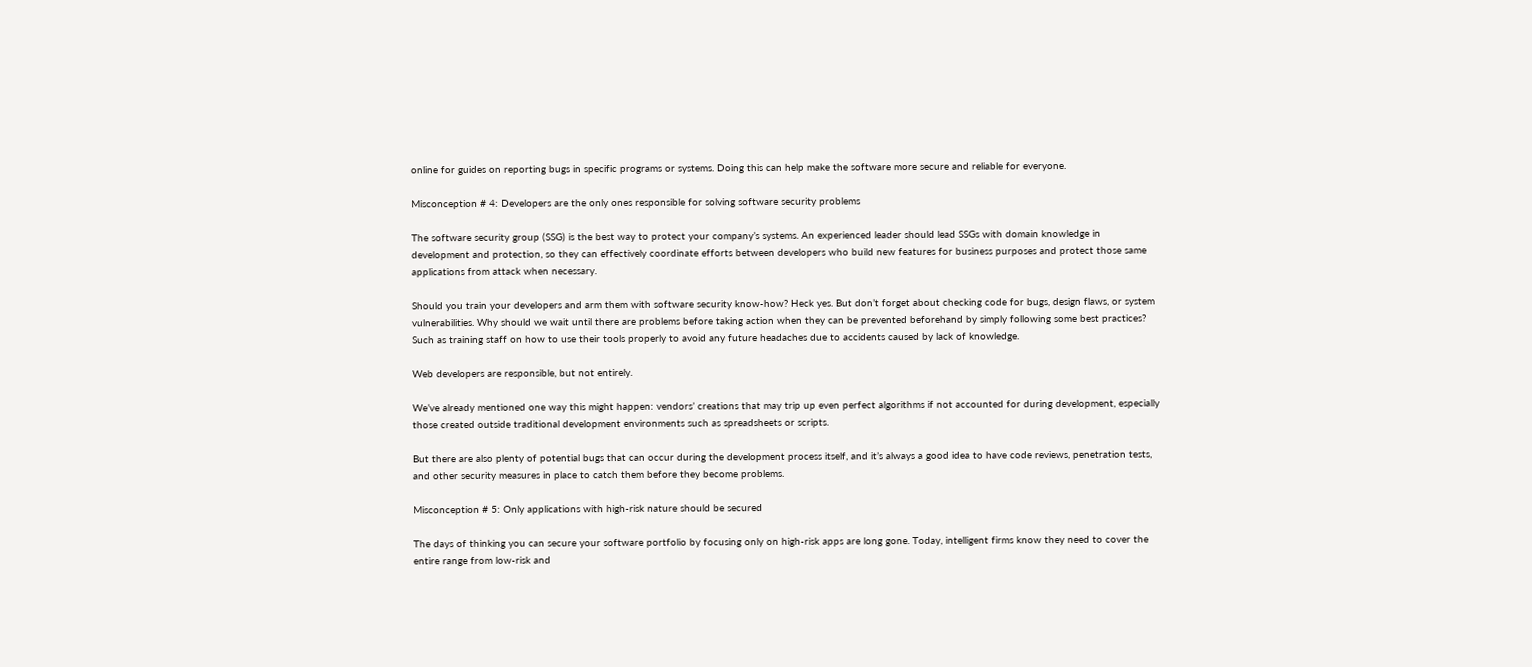online for guides on reporting bugs in specific programs or systems. Doing this can help make the software more secure and reliable for everyone.

Misconception # 4: Developers are the only ones responsible for solving software security problems

The software security group (SSG) is the best way to protect your company’s systems. An experienced leader should lead SSGs with domain knowledge in development and protection, so they can effectively coordinate efforts between developers who build new features for business purposes and protect those same applications from attack when necessary.

Should you train your developers and arm them with software security know-how? Heck yes. But don’t forget about checking code for bugs, design flaws, or system vulnerabilities. Why should we wait until there are problems before taking action when they can be prevented beforehand by simply following some best practices? Such as training staff on how to use their tools properly to avoid any future headaches due to accidents caused by lack of knowledge.

Web developers are responsible, but not entirely.

We’ve already mentioned one way this might happen: vendors’ creations that may trip up even perfect algorithms if not accounted for during development, especially those created outside traditional development environments such as spreadsheets or scripts.

But there are also plenty of potential bugs that can occur during the development process itself, and it’s always a good idea to have code reviews, penetration tests, and other security measures in place to catch them before they become problems.

Misconception # 5: Only applications with high-risk nature should be secured

The days of thinking you can secure your software portfolio by focusing only on high-risk apps are long gone. Today, intelligent firms know they need to cover the entire range from low-risk and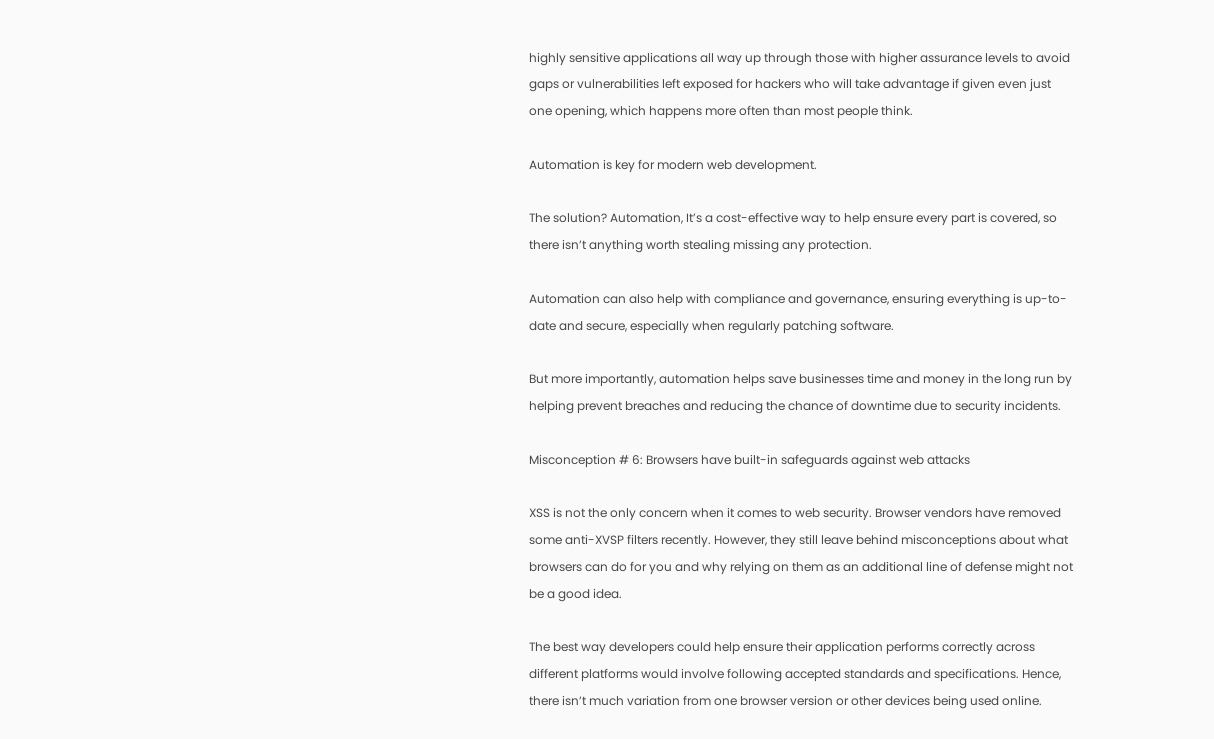highly sensitive applications all way up through those with higher assurance levels to avoid gaps or vulnerabilities left exposed for hackers who will take advantage if given even just one opening, which happens more often than most people think.

Automation is key for modern web development.

The solution? Automation, It’s a cost-effective way to help ensure every part is covered, so there isn’t anything worth stealing missing any protection.

Automation can also help with compliance and governance, ensuring everything is up-to-date and secure, especially when regularly patching software.

But more importantly, automation helps save businesses time and money in the long run by helping prevent breaches and reducing the chance of downtime due to security incidents.

Misconception # 6: Browsers have built-in safeguards against web attacks

XSS is not the only concern when it comes to web security. Browser vendors have removed some anti-XVSP filters recently. However, they still leave behind misconceptions about what browsers can do for you and why relying on them as an additional line of defense might not be a good idea.

The best way developers could help ensure their application performs correctly across different platforms would involve following accepted standards and specifications. Hence, there isn’t much variation from one browser version or other devices being used online.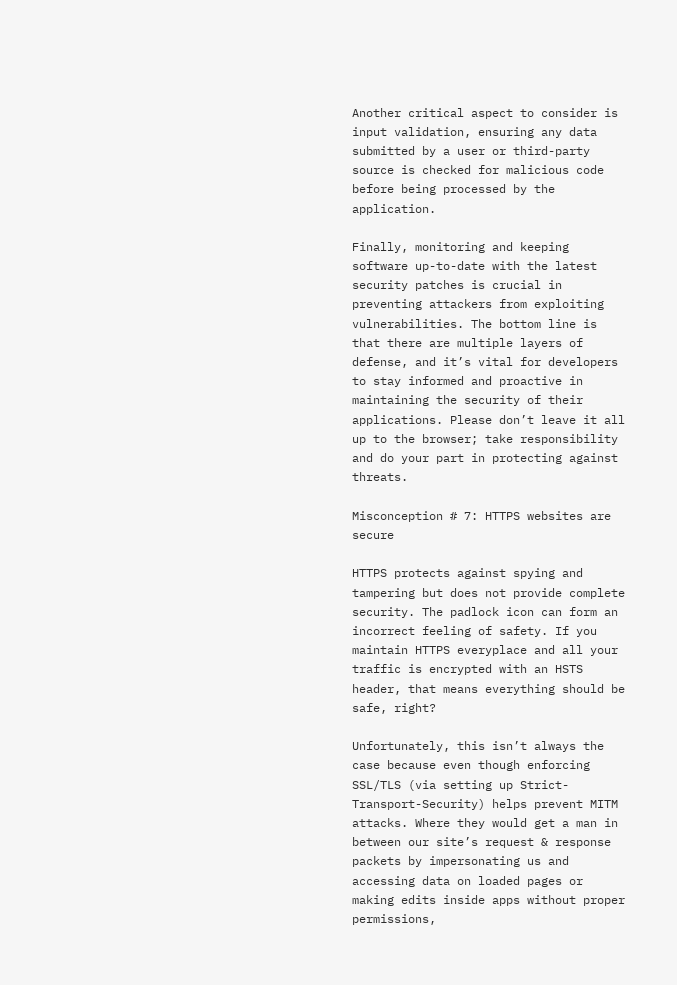Another critical aspect to consider is input validation, ensuring any data submitted by a user or third-party source is checked for malicious code before being processed by the application.

Finally, monitoring and keeping software up-to-date with the latest security patches is crucial in preventing attackers from exploiting vulnerabilities. The bottom line is that there are multiple layers of defense, and it’s vital for developers to stay informed and proactive in maintaining the security of their applications. Please don’t leave it all up to the browser; take responsibility and do your part in protecting against threats.

Misconception # 7: HTTPS websites are secure

HTTPS protects against spying and tampering but does not provide complete security. The padlock icon can form an incorrect feeling of safety. If you maintain HTTPS everyplace and all your traffic is encrypted with an HSTS header, that means everything should be safe, right?

Unfortunately, this isn’t always the case because even though enforcing SSL/TLS (via setting up Strict-Transport-Security) helps prevent MITM attacks. Where they would get a man in between our site’s request & response packets by impersonating us and accessing data on loaded pages or making edits inside apps without proper permissions,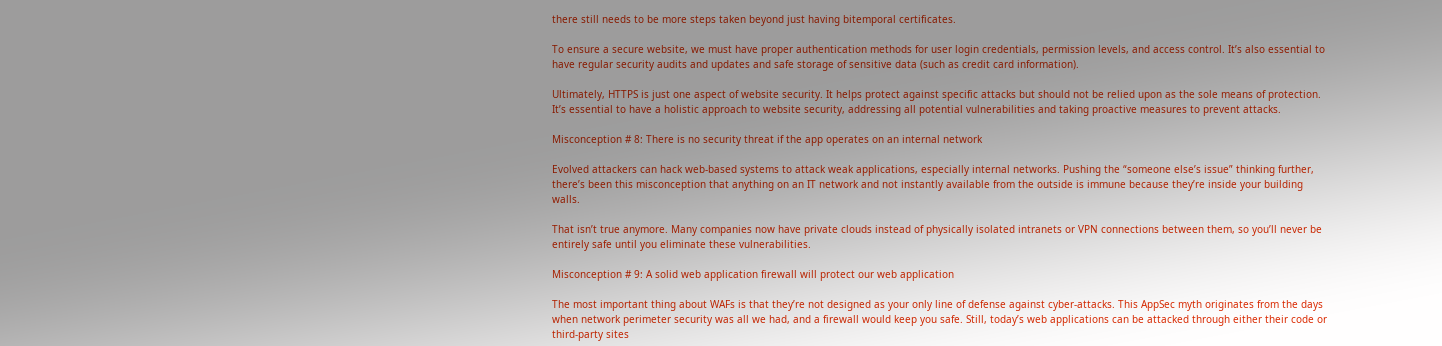there still needs to be more steps taken beyond just having bitemporal certificates.

To ensure a secure website, we must have proper authentication methods for user login credentials, permission levels, and access control. It’s also essential to have regular security audits and updates and safe storage of sensitive data (such as credit card information).

Ultimately, HTTPS is just one aspect of website security. It helps protect against specific attacks but should not be relied upon as the sole means of protection. It’s essential to have a holistic approach to website security, addressing all potential vulnerabilities and taking proactive measures to prevent attacks.

Misconception # 8: There is no security threat if the app operates on an internal network

Evolved attackers can hack web-based systems to attack weak applications, especially internal networks. Pushing the “someone else’s issue” thinking further, there’s been this misconception that anything on an IT network and not instantly available from the outside is immune because they’re inside your building walls.

That isn’t true anymore. Many companies now have private clouds instead of physically isolated intranets or VPN connections between them, so you’ll never be entirely safe until you eliminate these vulnerabilities.

Misconception # 9: A solid web application firewall will protect our web application

The most important thing about WAFs is that they’re not designed as your only line of defense against cyber-attacks. This AppSec myth originates from the days when network perimeter security was all we had, and a firewall would keep you safe. Still, today’s web applications can be attacked through either their code or third-party sites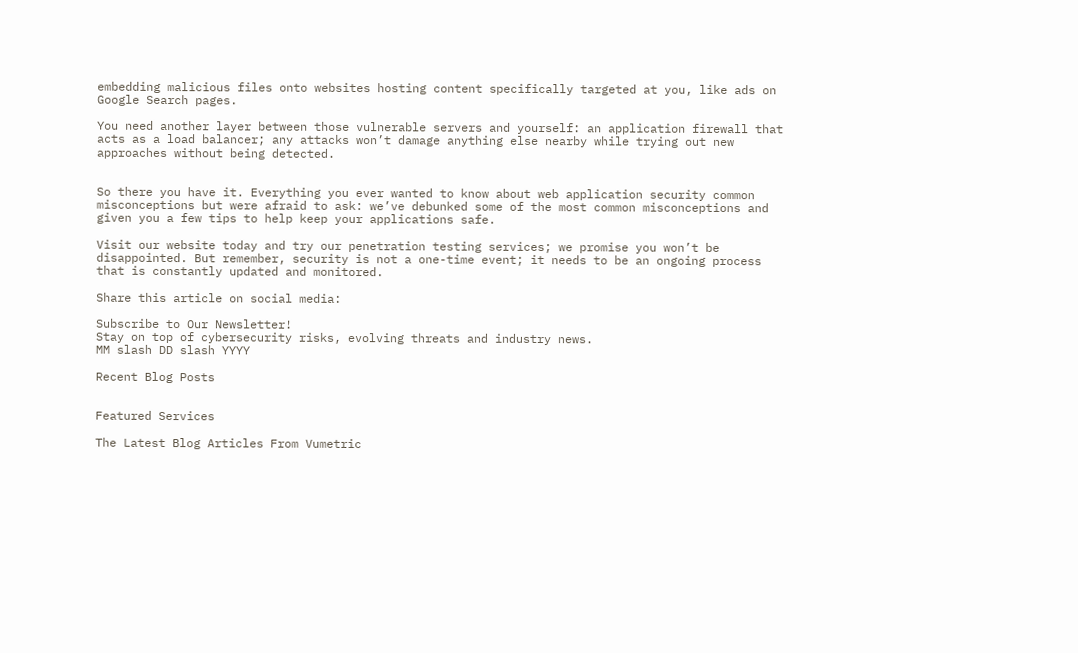embedding malicious files onto websites hosting content specifically targeted at you, like ads on Google Search pages.

You need another layer between those vulnerable servers and yourself: an application firewall that acts as a load balancer; any attacks won’t damage anything else nearby while trying out new approaches without being detected.


So there you have it. Everything you ever wanted to know about web application security common misconceptions but were afraid to ask: we’ve debunked some of the most common misconceptions and given you a few tips to help keep your applications safe.

Visit our website today and try our penetration testing services; we promise you won’t be disappointed. But remember, security is not a one-time event; it needs to be an ongoing process that is constantly updated and monitored.

Share this article on social media:

Subscribe to Our Newsletter!
Stay on top of cybersecurity risks, evolving threats and industry news.
MM slash DD slash YYYY

Recent Blog Posts


Featured Services

The Latest Blog Articles From Vumetric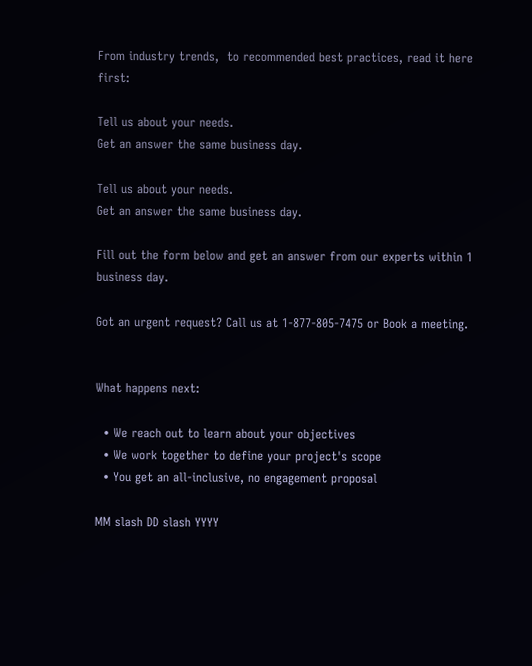From industry trends,  to recommended best practices, read it here first:

Tell us about your needs.
Get an answer the same business day.

Tell us about your needs.
Get an answer the same business day.

Fill out the form below and get an answer from our experts within 1 business day.

Got an urgent request? Call us at 1-877-805-7475 or Book a meeting.


What happens next:

  • We reach out to learn about your objectives
  • We work together to define your project's scope
  • You get an all-inclusive, no engagement proposal

MM slash DD slash YYYY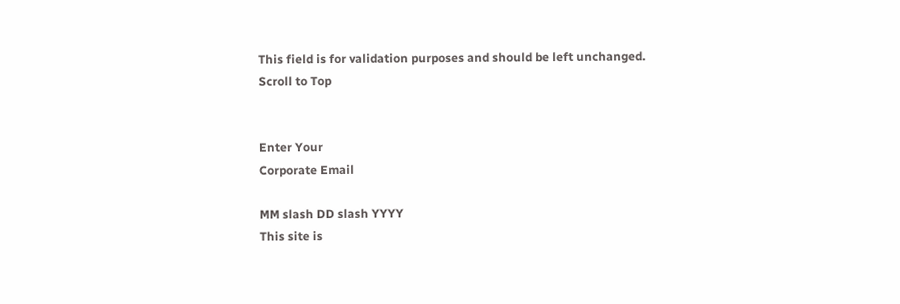This field is for validation purposes and should be left unchanged.
Scroll to Top


Enter Your
Corporate Email

MM slash DD slash YYYY
This site is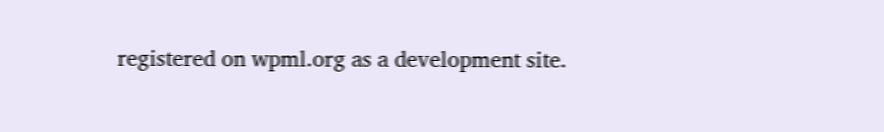registered on wpml.org as a development site.